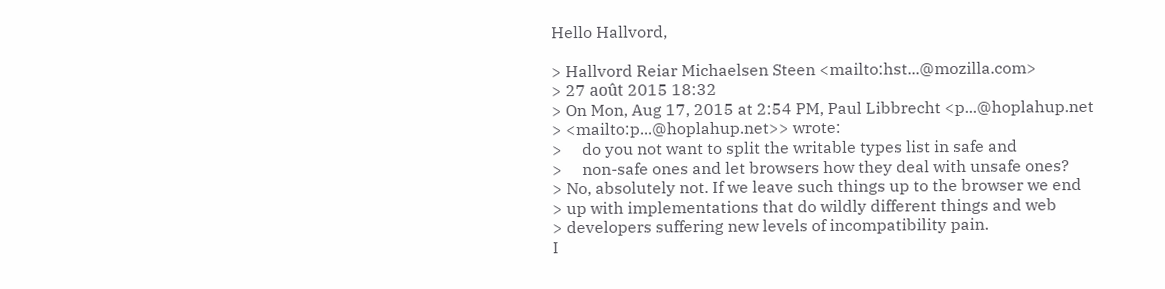Hello Hallvord,

> Hallvord Reiar Michaelsen Steen <mailto:hst...@mozilla.com>
> 27 août 2015 18:32
> On Mon, Aug 17, 2015 at 2:54 PM, Paul Libbrecht <p...@hoplahup.net
> <mailto:p...@hoplahup.net>> wrote:
>     do you not want to split the writable types list in safe and
>     non-safe ones and let browsers how they deal with unsafe ones?
> No, absolutely not. If we leave such things up to the browser we end
> up with implementations that do wildly different things and web
> developers suffering new levels of incompatibility pain.
I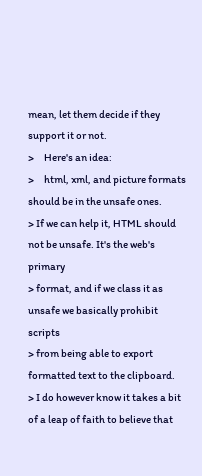mean, let them decide if they support it or not.
>     Here's an idea:
>     html, xml, and picture formats should be in the unsafe ones.
> If we can help it, HTML should not be unsafe. It's the web's primary
> format, and if we class it as unsafe we basically prohibit scripts
> from being able to export formatted text to the clipboard.
> I do however know it takes a bit of a leap of faith to believe that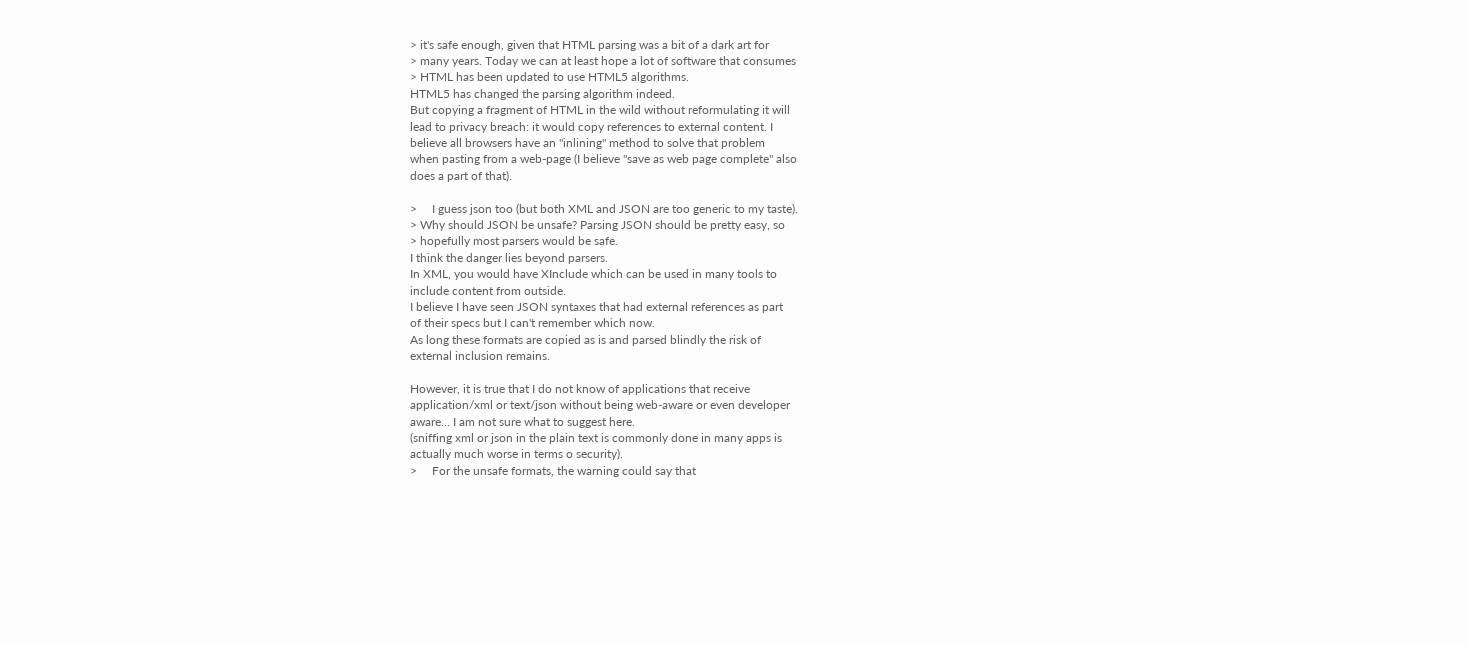> it's safe enough, given that HTML parsing was a bit of a dark art for
> many years. Today we can at least hope a lot of software that consumes
> HTML has been updated to use HTML5 algorithms.
HTML5 has changed the parsing algorithm indeed.
But copying a fragment of HTML in the wild without reformulating it will
lead to privacy breach: it would copy references to external content. I
believe all browsers have an "inlining" method to solve that problem
when pasting from a web-page (I believe "save as web page complete" also
does a part of that).

>     I guess json too (but both XML and JSON are too generic to my taste).
> Why should JSON be unsafe? Parsing JSON should be pretty easy, so
> hopefully most parsers would be safe.
I think the danger lies beyond parsers.
In XML, you would have XInclude which can be used in many tools to
include content from outside.
I believe I have seen JSON syntaxes that had external references as part
of their specs but I can't remember which now.
As long these formats are copied as is and parsed blindly the risk of
external inclusion remains.

However, it is true that I do not know of applications that receive
application/xml or text/json without being web-aware or even developer
aware... I am not sure what to suggest here.
(sniffing xml or json in the plain text is commonly done in many apps is
actually much worse in terms o security).
>     For the unsafe formats, the warning could say that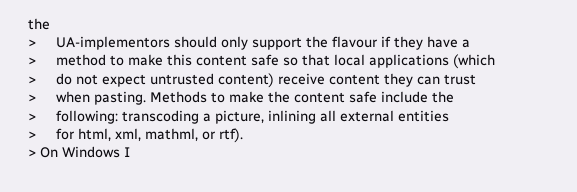the
>     UA-implementors should only support the flavour if they have a
>     method to make this content safe so that local applications (which
>     do not expect untrusted content) receive content they can trust
>     when pasting. Methods to make the content safe include the
>     following: transcoding a picture, inlining all external entities
>     for html, xml, mathml, or rtf).
> On Windows I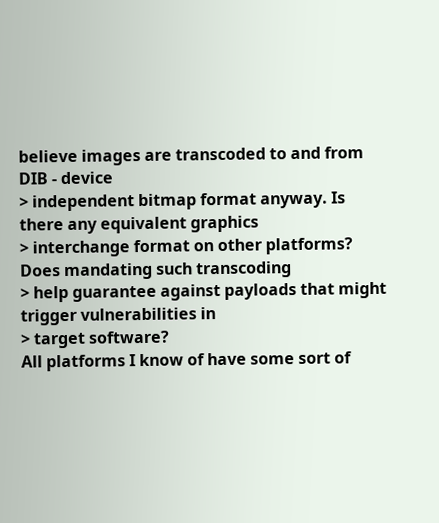believe images are transcoded to and from DIB - device
> independent bitmap format anyway. Is there any equivalent graphics
> interchange format on other platforms? Does mandating such transcoding
> help guarantee against payloads that might trigger vulnerabilities in
> target software?
All platforms I know of have some sort of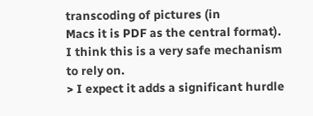transcoding of pictures (in
Macs it is PDF as the central format).
I think this is a very safe mechanism to rely on.
> I expect it adds a significant hurdle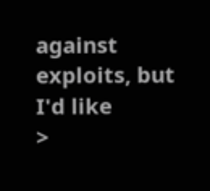against exploits, but I'd like
>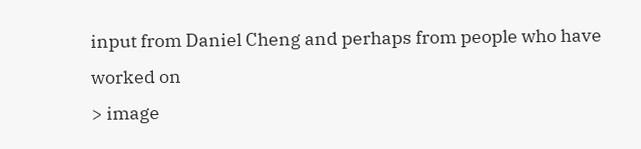input from Daniel Cheng and perhaps from people who have worked on
> image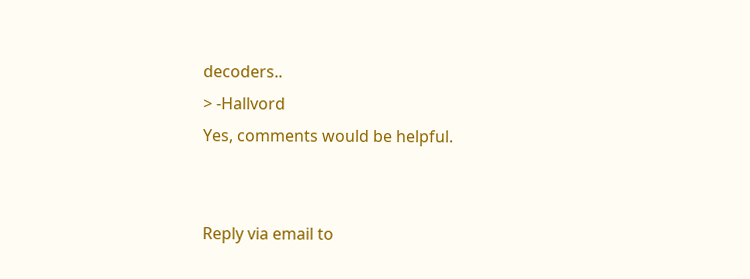decoders..
> -Hallvord
Yes, comments would be helpful.


Reply via email to